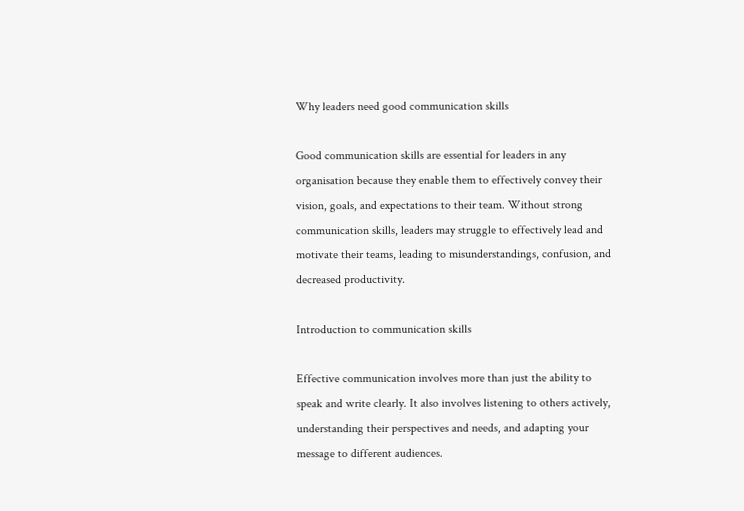Why leaders need good communication skills

Good communication skills are essential for leaders in any organisation because they enable them to effectively convey their vision, goals, and expectations to their team. Without strong communication skills, leaders may struggle to effectively lead and motivate their teams, leading to misunderstandings, confusion, and decreased productivity.

Introduction to communication skills

Effective communication involves more than just the ability to speak and write clearly. It also involves listening to others actively, understanding their perspectives and needs, and adapting your message to different audiences.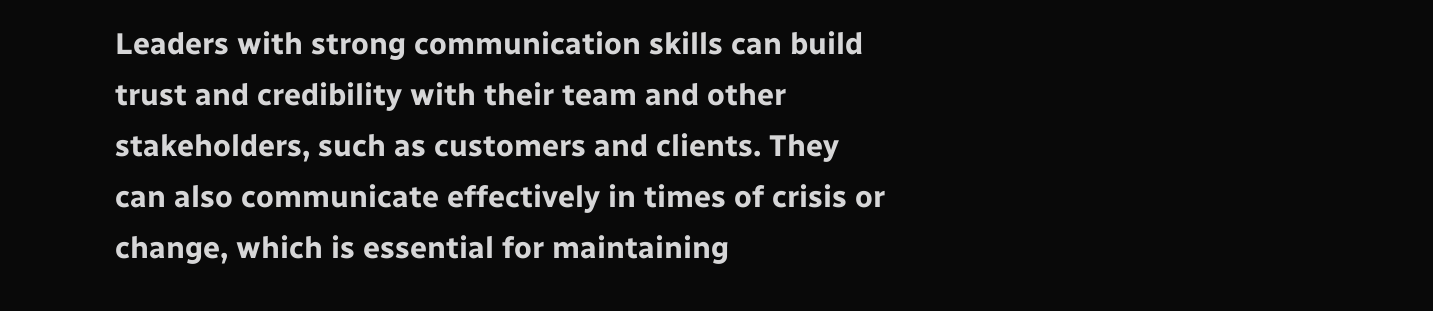Leaders with strong communication skills can build trust and credibility with their team and other stakeholders, such as customers and clients. They can also communicate effectively in times of crisis or change, which is essential for maintaining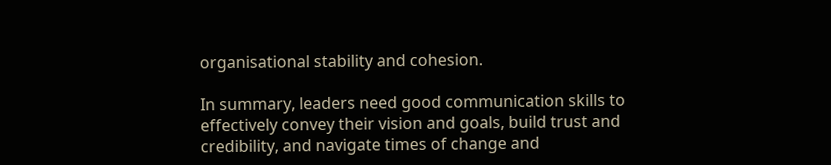organisational stability and cohesion.

In summary, leaders need good communication skills to effectively convey their vision and goals, build trust and credibility, and navigate times of change and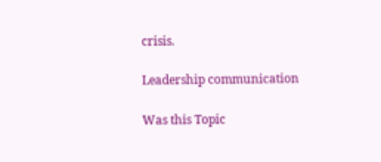crisis.

Leadership communication

Was this Topic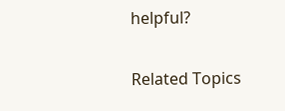helpful?

Related Topics